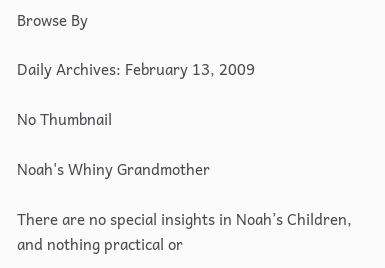Browse By

Daily Archives: February 13, 2009

No Thumbnail

Noah's Whiny Grandmother

There are no special insights in Noah’s Children, and nothing practical or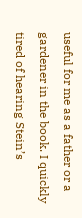useful for me as a father or a gardener in the book. I quickly tired of hearing Stein’s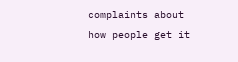complaints about how people get it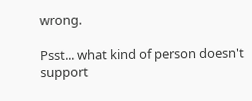wrong.

Psst... what kind of person doesn't support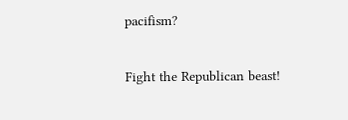pacifism?

Fight the Republican beast!